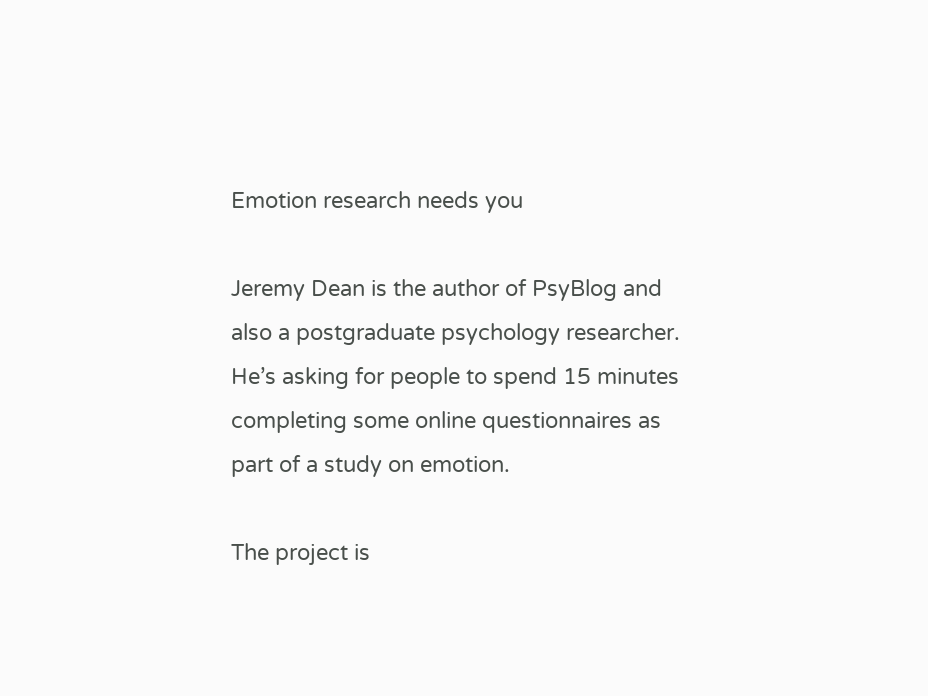Emotion research needs you

Jeremy Dean is the author of PsyBlog and also a postgraduate psychology researcher. He’s asking for people to spend 15 minutes completing some online questionnaires as part of a study on emotion.

The project is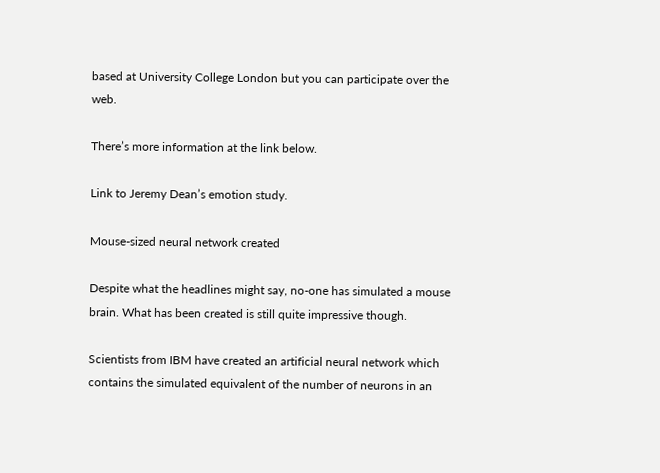based at University College London but you can participate over the web.

There’s more information at the link below.

Link to Jeremy Dean’s emotion study.

Mouse-sized neural network created

Despite what the headlines might say, no-one has simulated a mouse brain. What has been created is still quite impressive though.

Scientists from IBM have created an artificial neural network which contains the simulated equivalent of the number of neurons in an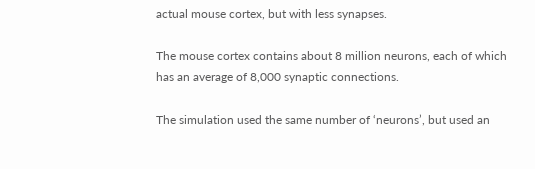actual mouse cortex, but with less synapses.

The mouse cortex contains about 8 million neurons, each of which has an average of 8,000 synaptic connections.

The simulation used the same number of ‘neurons’, but used an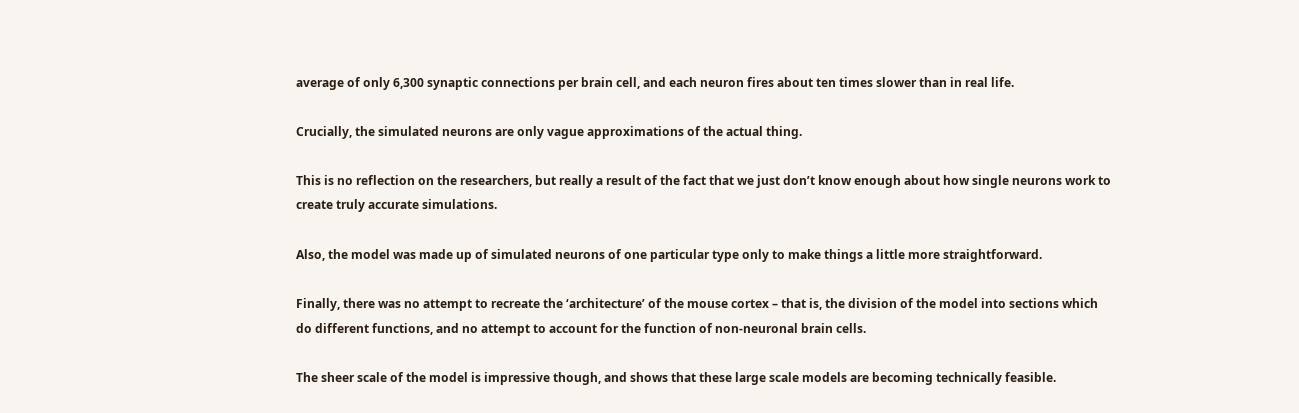average of only 6,300 synaptic connections per brain cell, and each neuron fires about ten times slower than in real life.

Crucially, the simulated neurons are only vague approximations of the actual thing.

This is no reflection on the researchers, but really a result of the fact that we just don’t know enough about how single neurons work to create truly accurate simulations.

Also, the model was made up of simulated neurons of one particular type only to make things a little more straightforward.

Finally, there was no attempt to recreate the ‘architecture’ of the mouse cortex – that is, the division of the model into sections which do different functions, and no attempt to account for the function of non-neuronal brain cells.

The sheer scale of the model is impressive though, and shows that these large scale models are becoming technically feasible.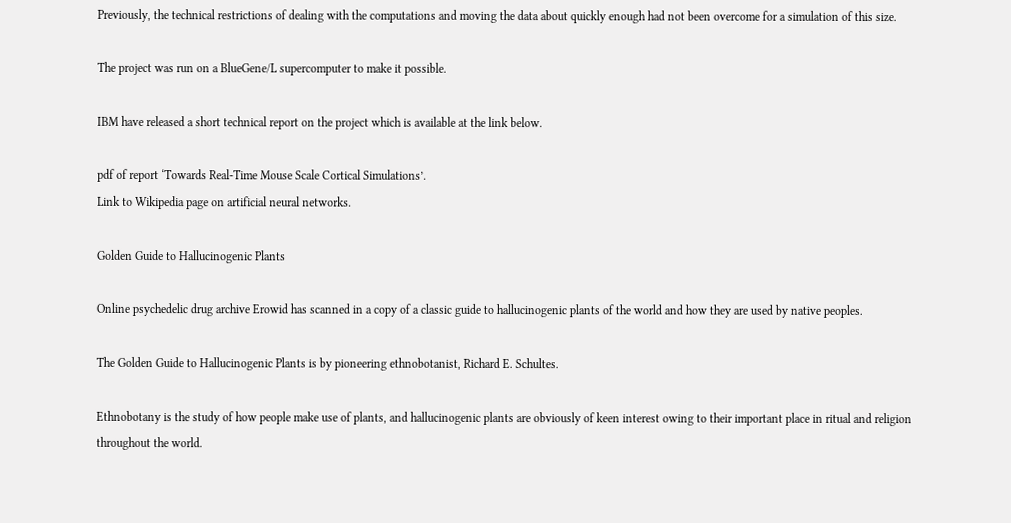Previously, the technical restrictions of dealing with the computations and moving the data about quickly enough had not been overcome for a simulation of this size.

The project was run on a BlueGene/L supercomputer to make it possible.

IBM have released a short technical report on the project which is available at the link below.

pdf of report ‘Towards Real-Time Mouse Scale Cortical Simulations’.
Link to Wikipedia page on artificial neural networks.

Golden Guide to Hallucinogenic Plants

Online psychedelic drug archive Erowid has scanned in a copy of a classic guide to hallucinogenic plants of the world and how they are used by native peoples.

The Golden Guide to Hallucinogenic Plants is by pioneering ethnobotanist, Richard E. Schultes.

Ethnobotany is the study of how people make use of plants, and hallucinogenic plants are obviously of keen interest owing to their important place in ritual and religion throughout the world.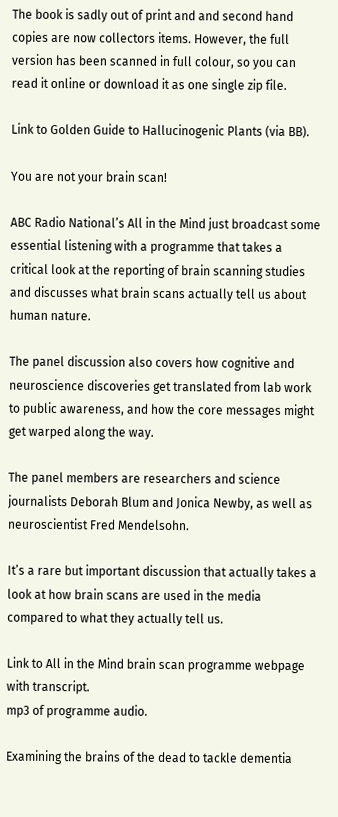The book is sadly out of print and and second hand copies are now collectors items. However, the full version has been scanned in full colour, so you can read it online or download it as one single zip file.

Link to Golden Guide to Hallucinogenic Plants (via BB).

You are not your brain scan!

ABC Radio National’s All in the Mind just broadcast some essential listening with a programme that takes a critical look at the reporting of brain scanning studies and discusses what brain scans actually tell us about human nature.

The panel discussion also covers how cognitive and neuroscience discoveries get translated from lab work to public awareness, and how the core messages might get warped along the way.

The panel members are researchers and science journalists Deborah Blum and Jonica Newby, as well as neuroscientist Fred Mendelsohn.

It’s a rare but important discussion that actually takes a look at how brain scans are used in the media compared to what they actually tell us.

Link to All in the Mind brain scan programme webpage with transcript.
mp3 of programme audio.

Examining the brains of the dead to tackle dementia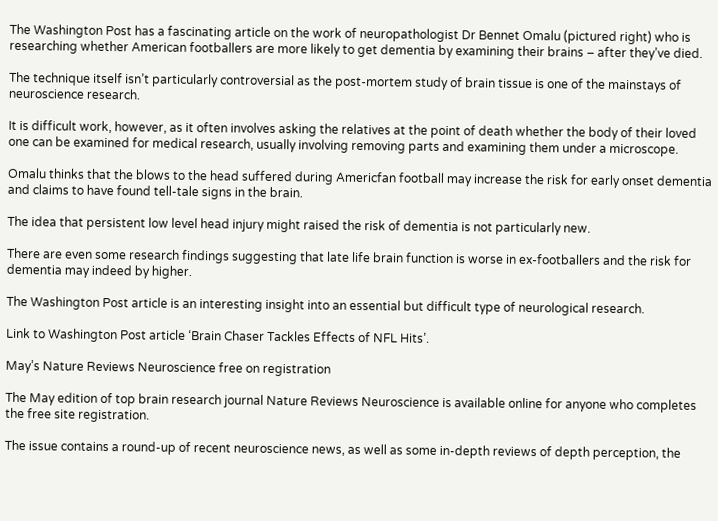The Washington Post has a fascinating article on the work of neuropathologist Dr Bennet Omalu (pictured right) who is researching whether American footballers are more likely to get dementia by examining their brains – after they’ve died.

The technique itself isn’t particularly controversial as the post-mortem study of brain tissue is one of the mainstays of neuroscience research.

It is difficult work, however, as it often involves asking the relatives at the point of death whether the body of their loved one can be examined for medical research, usually involving removing parts and examining them under a microscope.

Omalu thinks that the blows to the head suffered during Americfan football may increase the risk for early onset dementia and claims to have found tell-tale signs in the brain.

The idea that persistent low level head injury might raised the risk of dementia is not particularly new.

There are even some research findings suggesting that late life brain function is worse in ex-footballers and the risk for dementia may indeed by higher.

The Washington Post article is an interesting insight into an essential but difficult type of neurological research.

Link to Washington Post article ‘Brain Chaser Tackles Effects of NFL Hits’.

May’s Nature Reviews Neuroscience free on registration

The May edition of top brain research journal Nature Reviews Neuroscience is available online for anyone who completes the free site registration.

The issue contains a round-up of recent neuroscience news, as well as some in-depth reviews of depth perception, the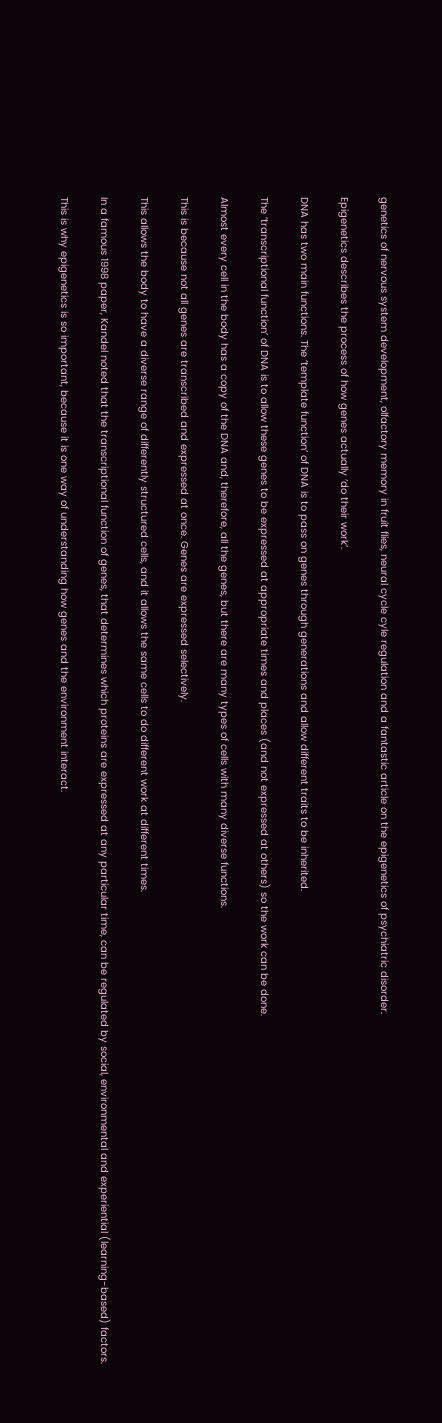genetics of nervous system development, olfactory memory in fruit flies, neural cycle cyle regulation and a fantastic article on the epigenetics of psychiatric disorder.

Epigenetics describes the process of how genes actually ‘do their work’.

DNA has two main functions. The ‘template function’ of DNA is to pass on genes through generations and allow different traits to be inherited.

The ‘transcriptional function’ of DNA is to allow these genes to be expressed at appropriate times and places (and not expressed at others) so the work can be done.

Almost every cell in the body has a copy of the DNA and, therefore, all the genes, but there are many types of cells with many diverse functions.

This is because not all genes are transcribed and expressed at once. Genes are expressed selectively.

This allows the body to have a diverse range of differently structured cells, and it allows the same cells to do different work at different times.

In a famous 1998 paper, Kandel noted that the transcriptional function of genes, that determines which proteins are expressed at any particular time, can be regulated by social, environmental and experiential (learning-based) factors.

This is why epigenetics is so important, because it is one way of understanding how genes and the environment interact.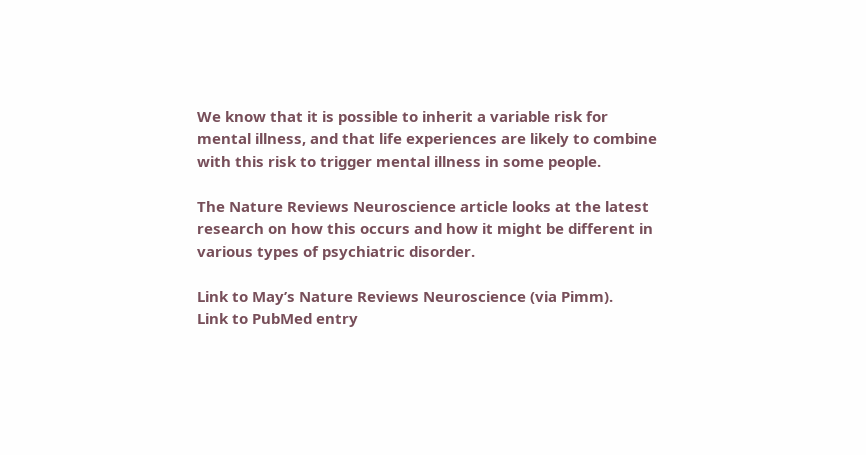We know that it is possible to inherit a variable risk for mental illness, and that life experiences are likely to combine with this risk to trigger mental illness in some people.

The Nature Reviews Neuroscience article looks at the latest research on how this occurs and how it might be different in various types of psychiatric disorder.

Link to May’s Nature Reviews Neuroscience (via Pimm).
Link to PubMed entry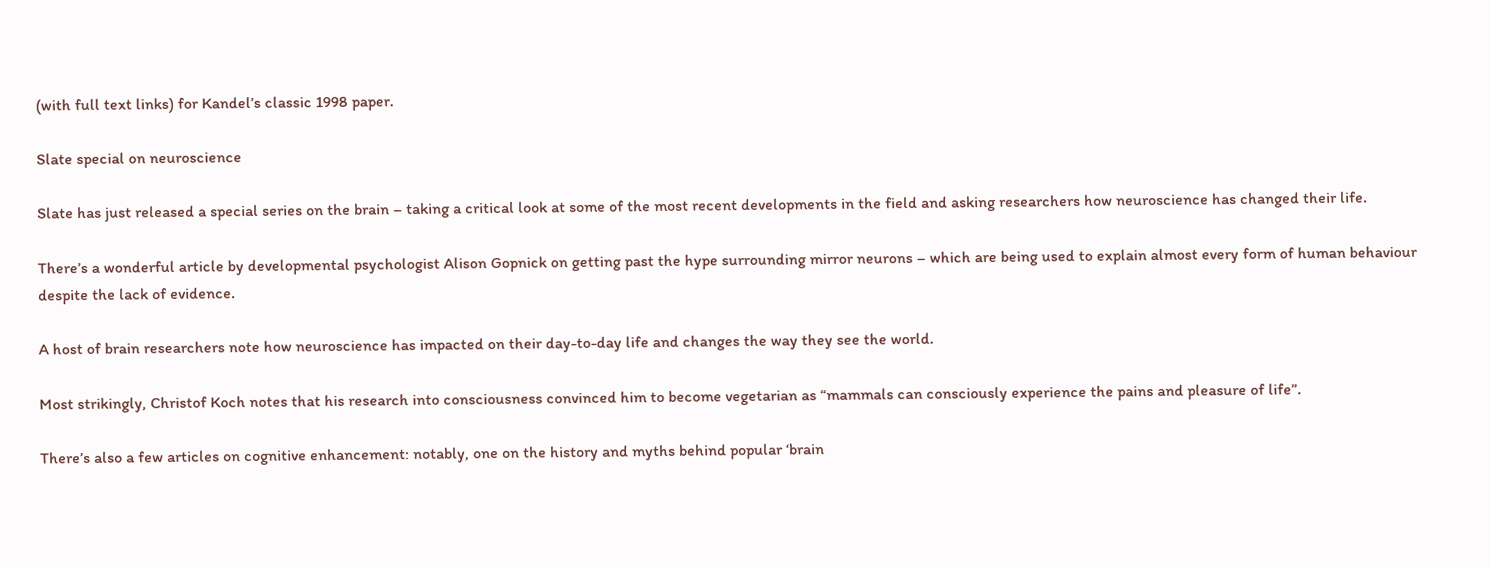(with full text links) for Kandel’s classic 1998 paper.

Slate special on neuroscience

Slate has just released a special series on the brain – taking a critical look at some of the most recent developments in the field and asking researchers how neuroscience has changed their life.

There’s a wonderful article by developmental psychologist Alison Gopnick on getting past the hype surrounding mirror neurons – which are being used to explain almost every form of human behaviour despite the lack of evidence.

A host of brain researchers note how neuroscience has impacted on their day-to-day life and changes the way they see the world.

Most strikingly, Christof Koch notes that his research into consciousness convinced him to become vegetarian as “mammals can consciously experience the pains and pleasure of life”.

There’s also a few articles on cognitive enhancement: notably, one on the history and myths behind popular ‘brain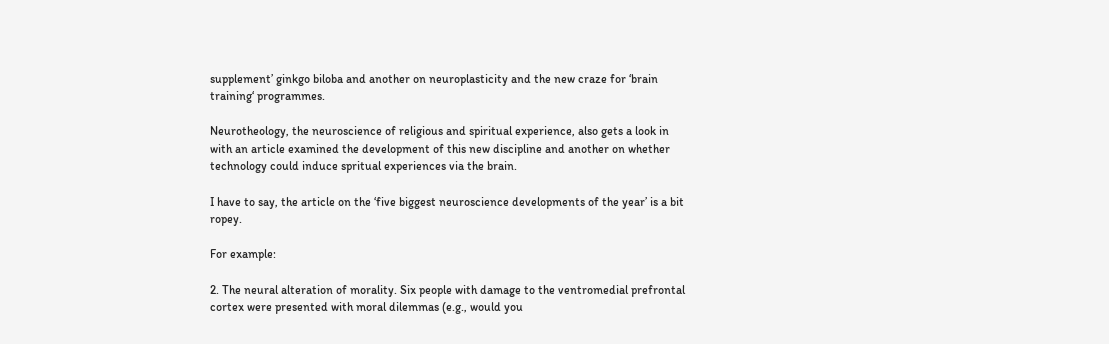supplement’ ginkgo biloba and another on neuroplasticity and the new craze for ‘brain training‘ programmes.

Neurotheology, the neuroscience of religious and spiritual experience, also gets a look in with an article examined the development of this new discipline and another on whether technology could induce spritual experiences via the brain.

I have to say, the article on the ‘five biggest neuroscience developments of the year’ is a bit ropey.

For example:

2. The neural alteration of morality. Six people with damage to the ventromedial prefrontal cortex were presented with moral dilemmas (e.g., would you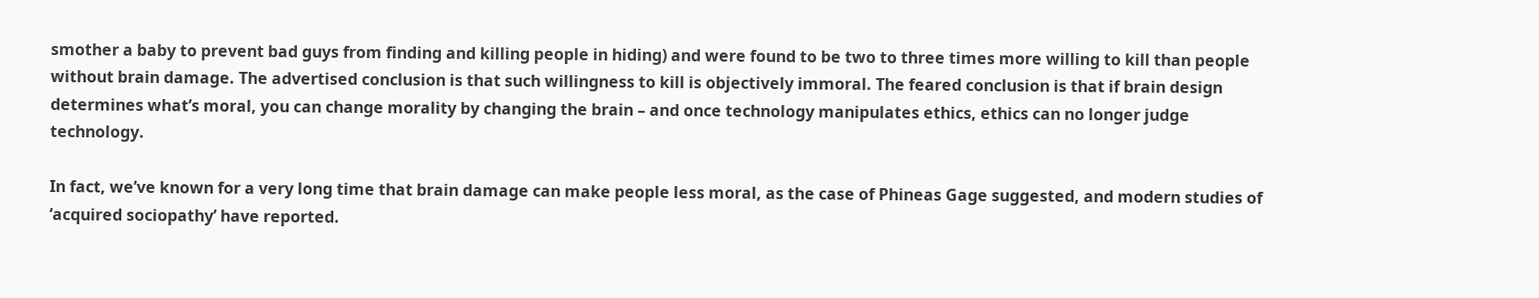smother a baby to prevent bad guys from finding and killing people in hiding) and were found to be two to three times more willing to kill than people without brain damage. The advertised conclusion is that such willingness to kill is objectively immoral. The feared conclusion is that if brain design determines what’s moral, you can change morality by changing the brain – and once technology manipulates ethics, ethics can no longer judge technology.

In fact, we’ve known for a very long time that brain damage can make people less moral, as the case of Phineas Gage suggested, and modern studies of ‘acquired sociopathy’ have reported.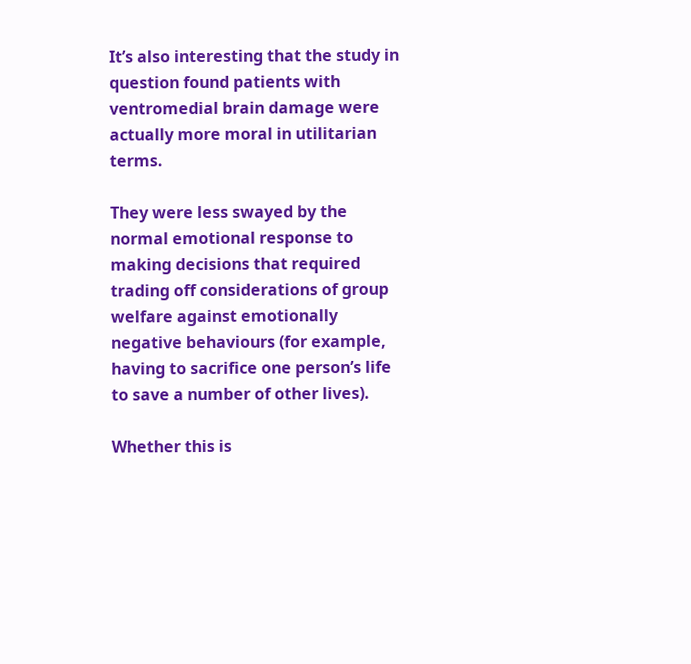It’s also interesting that the study in question found patients with ventromedial brain damage were actually more moral in utilitarian terms.

They were less swayed by the normal emotional response to making decisions that required trading off considerations of group welfare against emotionally negative behaviours (for example, having to sacrifice one person’s life to save a number of other lives).

Whether this is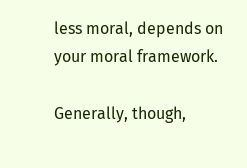less moral, depends on your moral framework.

Generally, though,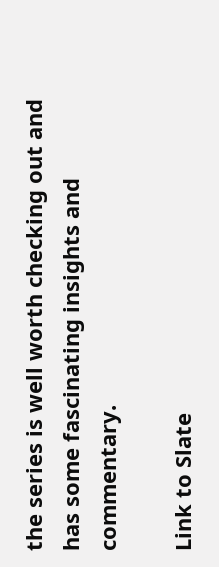the series is well worth checking out and has some fascinating insights and commentary.

Link to Slate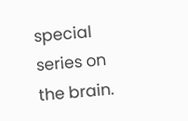special series on the brain.